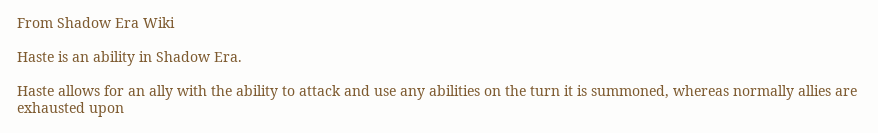From Shadow Era Wiki

Haste is an ability in Shadow Era.

Haste allows for an ally with the ability to attack and use any abilities on the turn it is summoned, whereas normally allies are exhausted upon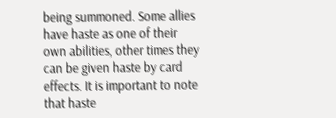being summoned. Some allies have haste as one of their own abilities, other times they can be given haste by card effects. It is important to note that haste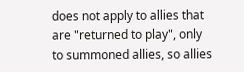does not apply to allies that are "returned to play", only to summoned allies, so allies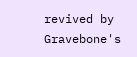revived by Gravebone's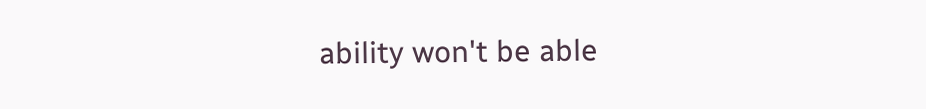ability won't be able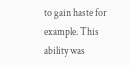to gain haste for example. This ability was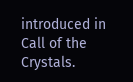introduced in Call of the Crystals.